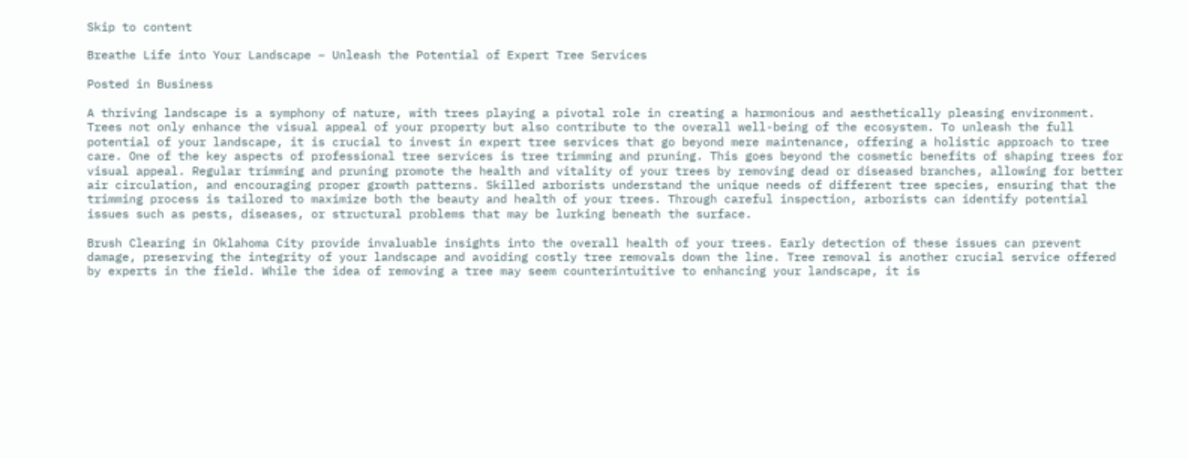Skip to content

Breathe Life into Your Landscape – Unleash the Potential of Expert Tree Services

Posted in Business

A thriving landscape is a symphony of nature, with trees playing a pivotal role in creating a harmonious and aesthetically pleasing environment. Trees not only enhance the visual appeal of your property but also contribute to the overall well-being of the ecosystem. To unleash the full potential of your landscape, it is crucial to invest in expert tree services that go beyond mere maintenance, offering a holistic approach to tree care. One of the key aspects of professional tree services is tree trimming and pruning. This goes beyond the cosmetic benefits of shaping trees for visual appeal. Regular trimming and pruning promote the health and vitality of your trees by removing dead or diseased branches, allowing for better air circulation, and encouraging proper growth patterns. Skilled arborists understand the unique needs of different tree species, ensuring that the trimming process is tailored to maximize both the beauty and health of your trees. Through careful inspection, arborists can identify potential issues such as pests, diseases, or structural problems that may be lurking beneath the surface.

Brush Clearing in Oklahoma City provide invaluable insights into the overall health of your trees. Early detection of these issues can prevent damage, preserving the integrity of your landscape and avoiding costly tree removals down the line. Tree removal is another crucial service offered by experts in the field. While the idea of removing a tree may seem counterintuitive to enhancing your landscape, it is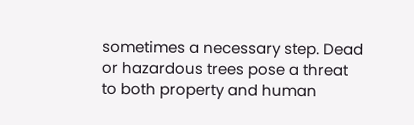sometimes a necessary step. Dead or hazardous trees pose a threat to both property and human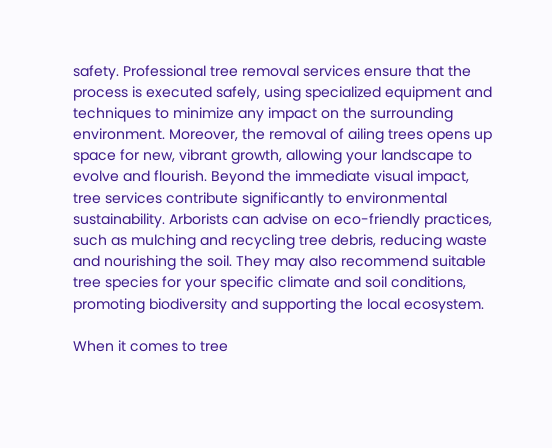safety. Professional tree removal services ensure that the process is executed safely, using specialized equipment and techniques to minimize any impact on the surrounding environment. Moreover, the removal of ailing trees opens up space for new, vibrant growth, allowing your landscape to evolve and flourish. Beyond the immediate visual impact, tree services contribute significantly to environmental sustainability. Arborists can advise on eco-friendly practices, such as mulching and recycling tree debris, reducing waste and nourishing the soil. They may also recommend suitable tree species for your specific climate and soil conditions, promoting biodiversity and supporting the local ecosystem.

When it comes to tree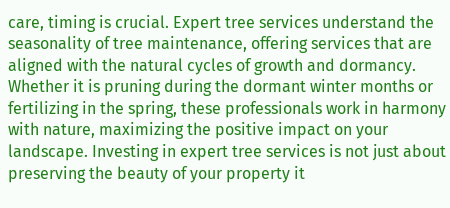care, timing is crucial. Expert tree services understand the seasonality of tree maintenance, offering services that are aligned with the natural cycles of growth and dormancy. Whether it is pruning during the dormant winter months or fertilizing in the spring, these professionals work in harmony with nature, maximizing the positive impact on your landscape. Investing in expert tree services is not just about preserving the beauty of your property it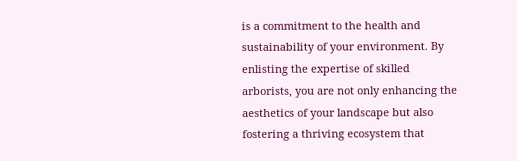is a commitment to the health and sustainability of your environment. By enlisting the expertise of skilled arborists, you are not only enhancing the aesthetics of your landscape but also fostering a thriving ecosystem that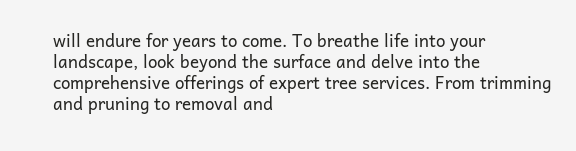will endure for years to come. To breathe life into your landscape, look beyond the surface and delve into the comprehensive offerings of expert tree services. From trimming and pruning to removal and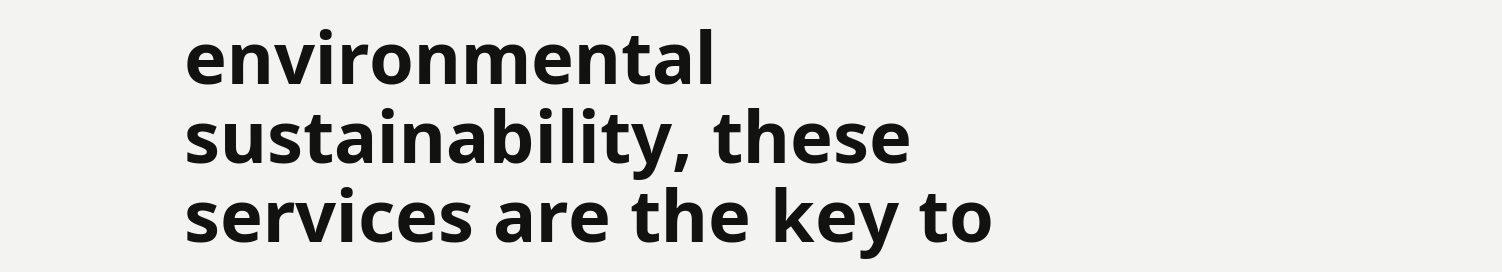environmental sustainability, these services are the key to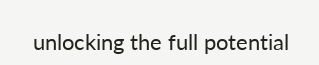unlocking the full potential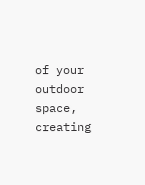of your outdoor space, creating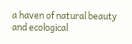a haven of natural beauty and ecological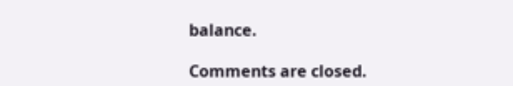balance.

Comments are closed.